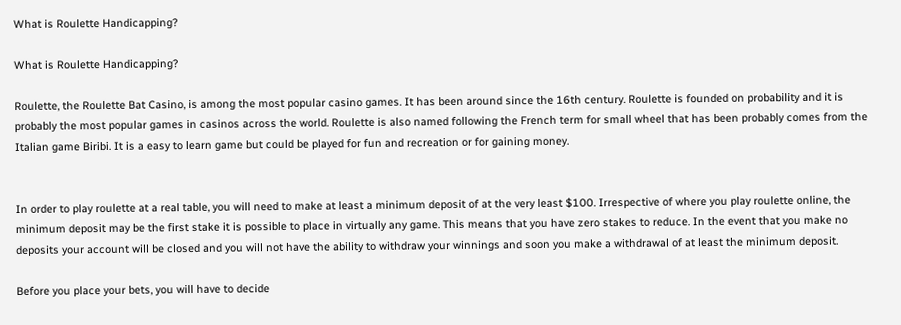What is Roulette Handicapping?

What is Roulette Handicapping?

Roulette, the Roulette Bat Casino, is among the most popular casino games. It has been around since the 16th century. Roulette is founded on probability and it is probably the most popular games in casinos across the world. Roulette is also named following the French term for small wheel that has been probably comes from the Italian game Biribi. It is a easy to learn game but could be played for fun and recreation or for gaining money.


In order to play roulette at a real table, you will need to make at least a minimum deposit of at the very least $100. Irrespective of where you play roulette online, the minimum deposit may be the first stake it is possible to place in virtually any game. This means that you have zero stakes to reduce. In the event that you make no deposits your account will be closed and you will not have the ability to withdraw your winnings and soon you make a withdrawal of at least the minimum deposit.

Before you place your bets, you will have to decide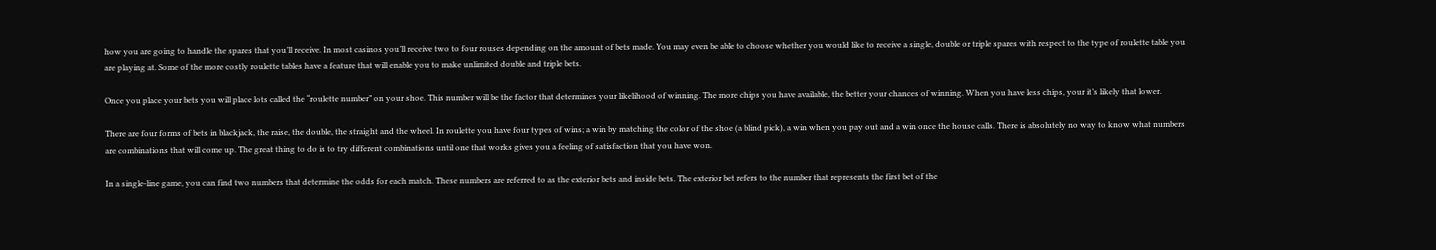how you are going to handle the spares that you’ll receive. In most casinos you’ll receive two to four rouses depending on the amount of bets made. You may even be able to choose whether you would like to receive a single, double or triple spares with respect to the type of roulette table you are playing at. Some of the more costly roulette tables have a feature that will enable you to make unlimited double and triple bets.

Once you place your bets you will place lots called the “roulette number” on your shoe. This number will be the factor that determines your likelihood of winning. The more chips you have available, the better your chances of winning. When you have less chips, your it’s likely that lower.

There are four forms of bets in blackjack, the raise, the double, the straight and the wheel. In roulette you have four types of wins; a win by matching the color of the shoe (a blind pick), a win when you pay out and a win once the house calls. There is absolutely no way to know what numbers are combinations that will come up. The great thing to do is to try different combinations until one that works gives you a feeling of satisfaction that you have won.

In a single-line game, you can find two numbers that determine the odds for each match. These numbers are referred to as the exterior bets and inside bets. The exterior bet refers to the number that represents the first bet of the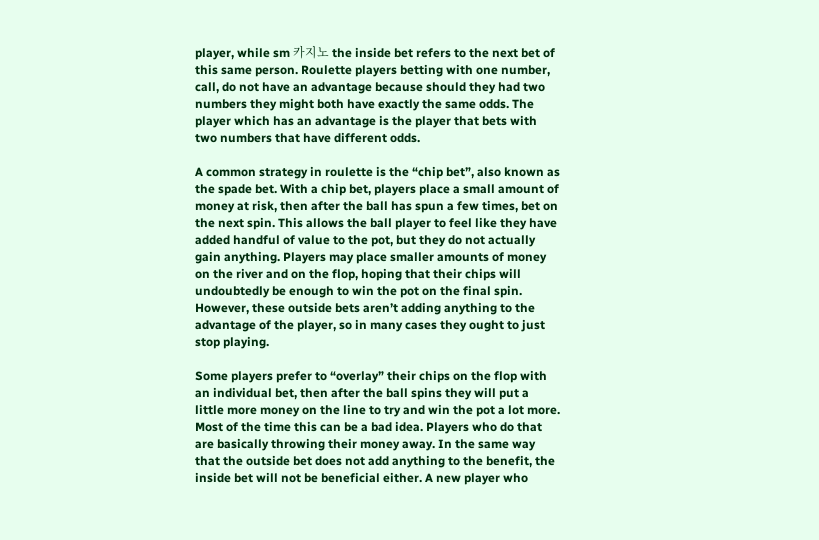player, while sm 카지노 the inside bet refers to the next bet of this same person. Roulette players betting with one number, call, do not have an advantage because should they had two numbers they might both have exactly the same odds. The player which has an advantage is the player that bets with two numbers that have different odds.

A common strategy in roulette is the “chip bet”, also known as the spade bet. With a chip bet, players place a small amount of money at risk, then after the ball has spun a few times, bet on the next spin. This allows the ball player to feel like they have added handful of value to the pot, but they do not actually gain anything. Players may place smaller amounts of money on the river and on the flop, hoping that their chips will undoubtedly be enough to win the pot on the final spin. However, these outside bets aren’t adding anything to the advantage of the player, so in many cases they ought to just stop playing.

Some players prefer to “overlay” their chips on the flop with an individual bet, then after the ball spins they will put a little more money on the line to try and win the pot a lot more. Most of the time this can be a bad idea. Players who do that are basically throwing their money away. In the same way that the outside bet does not add anything to the benefit, the inside bet will not be beneficial either. A new player who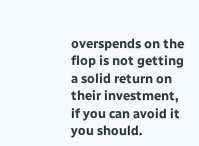overspends on the flop is not getting a solid return on their investment, if you can avoid it you should.